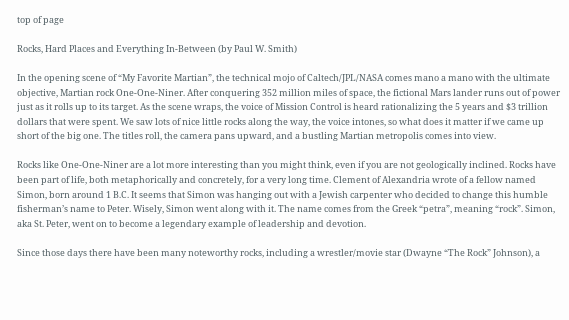top of page

Rocks, Hard Places and Everything In-Between (by Paul W. Smith)

In the opening scene of “My Favorite Martian”, the technical mojo of Caltech/JPL/NASA comes mano a mano with the ultimate objective, Martian rock One-One-Niner. After conquering 352 million miles of space, the fictional Mars lander runs out of power just as it rolls up to its target. As the scene wraps, the voice of Mission Control is heard rationalizing the 5 years and $3 trillion dollars that were spent. We saw lots of nice little rocks along the way, the voice intones, so what does it matter if we came up short of the big one. The titles roll, the camera pans upward, and a bustling Martian metropolis comes into view.

Rocks like One-One-Niner are a lot more interesting than you might think, even if you are not geologically inclined. Rocks have been part of life, both metaphorically and concretely, for a very long time. Clement of Alexandria wrote of a fellow named Simon, born around 1 B.C. It seems that Simon was hanging out with a Jewish carpenter who decided to change this humble fisherman’s name to Peter. Wisely, Simon went along with it. The name comes from the Greek “petra”, meaning “rock”. Simon, aka St. Peter, went on to become a legendary example of leadership and devotion.

Since those days there have been many noteworthy rocks, including a wrestler/movie star (Dwayne “The Rock” Johnson), a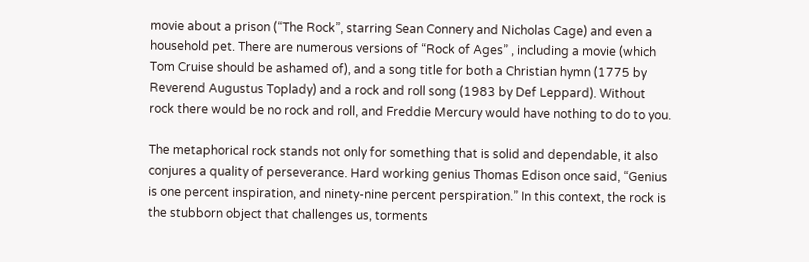movie about a prison (“The Rock”, starring Sean Connery and Nicholas Cage) and even a household pet. There are numerous versions of “Rock of Ages” , including a movie (which Tom Cruise should be ashamed of), and a song title for both a Christian hymn (1775 by Reverend Augustus Toplady) and a rock and roll song (1983 by Def Leppard). Without rock there would be no rock and roll, and Freddie Mercury would have nothing to do to you.

The metaphorical rock stands not only for something that is solid and dependable, it also conjures a quality of perseverance. Hard working genius Thomas Edison once said, “Genius is one percent inspiration, and ninety-nine percent perspiration.” In this context, the rock is the stubborn object that challenges us, torments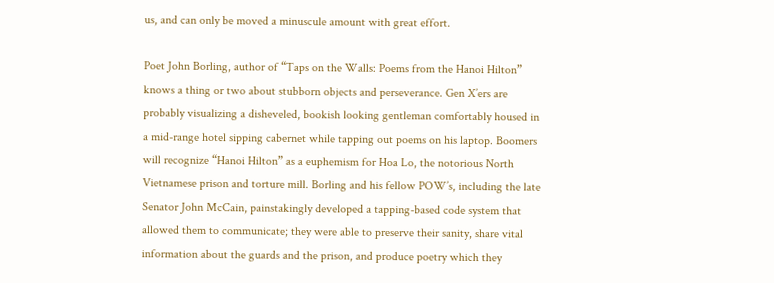us, and can only be moved a minuscule amount with great effort.

Poet John Borling, author of “Taps on the Walls: Poems from the Hanoi Hilton” knows a thing or two about stubborn objects and perseverance. Gen X’ers are probably visualizing a disheveled, bookish looking gentleman comfortably housed in a mid-range hotel sipping cabernet while tapping out poems on his laptop. Boomers will recognize “Hanoi Hilton” as a euphemism for Hoa Lo, the notorious North Vietnamese prison and torture mill. Borling and his fellow POW’s, including the late Senator John McCain, painstakingly developed a tapping-based code system that allowed them to communicate; they were able to preserve their sanity, share vital information about the guards and the prison, and produce poetry which they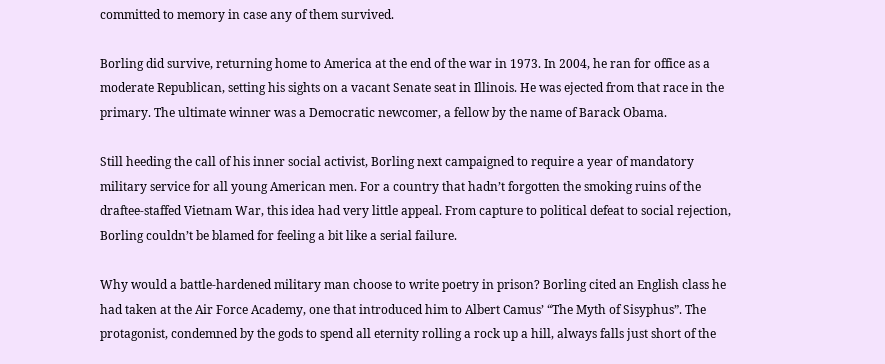committed to memory in case any of them survived.

Borling did survive, returning home to America at the end of the war in 1973. In 2004, he ran for office as a moderate Republican, setting his sights on a vacant Senate seat in Illinois. He was ejected from that race in the primary. The ultimate winner was a Democratic newcomer, a fellow by the name of Barack Obama.

Still heeding the call of his inner social activist, Borling next campaigned to require a year of mandatory military service for all young American men. For a country that hadn’t forgotten the smoking ruins of the draftee-staffed Vietnam War, this idea had very little appeal. From capture to political defeat to social rejection, Borling couldn’t be blamed for feeling a bit like a serial failure.

Why would a battle-hardened military man choose to write poetry in prison? Borling cited an English class he had taken at the Air Force Academy, one that introduced him to Albert Camus’ “The Myth of Sisyphus”. The protagonist, condemned by the gods to spend all eternity rolling a rock up a hill, always falls just short of the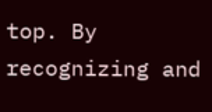top. By recognizing and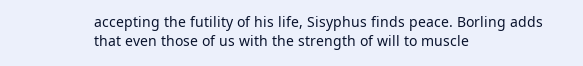accepting the futility of his life, Sisyphus finds peace. Borling adds that even those of us with the strength of will to muscle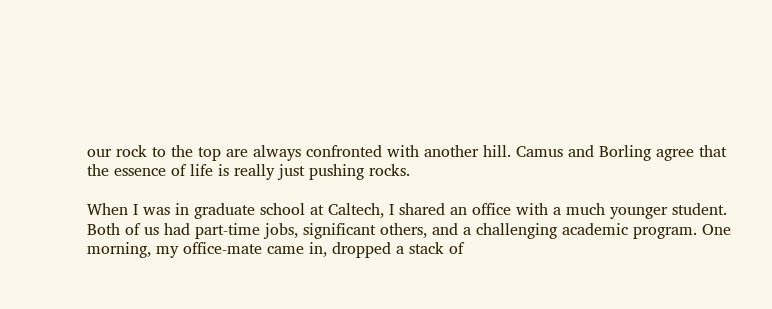our rock to the top are always confronted with another hill. Camus and Borling agree that the essence of life is really just pushing rocks.

When I was in graduate school at Caltech, I shared an office with a much younger student. Both of us had part-time jobs, significant others, and a challenging academic program. One morning, my office-mate came in, dropped a stack of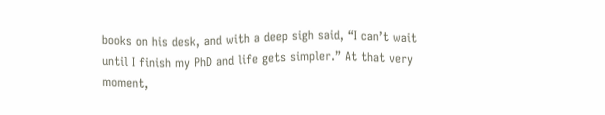books on his desk, and with a deep sigh said, “I can’t wait until I finish my PhD and life gets simpler.” At that very moment,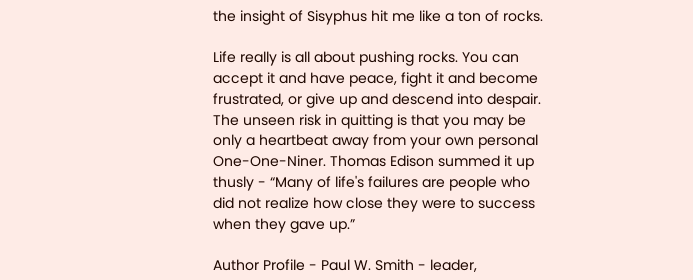the insight of Sisyphus hit me like a ton of rocks.

Life really is all about pushing rocks. You can accept it and have peace, fight it and become frustrated, or give up and descend into despair. The unseen risk in quitting is that you may be only a heartbeat away from your own personal One-One-Niner. Thomas Edison summed it up thusly - “Many of life's failures are people who did not realize how close they were to success when they gave up.”

Author Profile - Paul W. Smith - leader,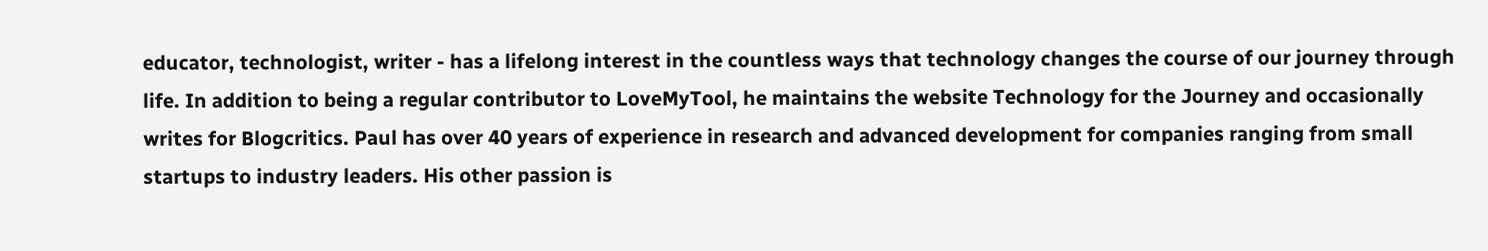educator, technologist, writer - has a lifelong interest in the countless ways that technology changes the course of our journey through life. In addition to being a regular contributor to LoveMyTool, he maintains the website Technology for the Journey and occasionally writes for Blogcritics. Paul has over 40 years of experience in research and advanced development for companies ranging from small startups to industry leaders. His other passion is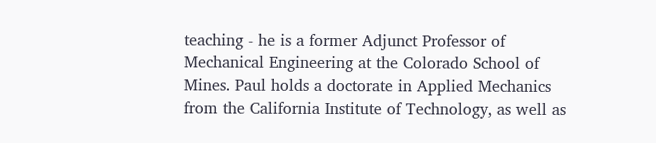teaching - he is a former Adjunct Professor of Mechanical Engineering at the Colorado School of Mines. Paul holds a doctorate in Applied Mechanics from the California Institute of Technology, as well as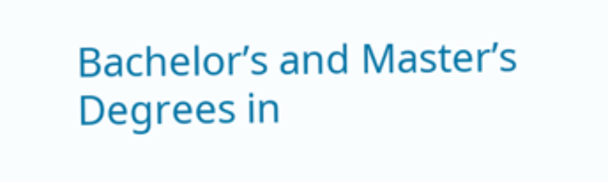Bachelor’s and Master’s Degrees in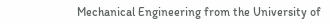Mechanical Engineering from the University of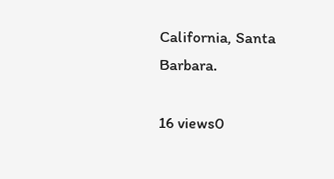California, Santa Barbara.

16 views0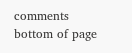comments
bottom of page